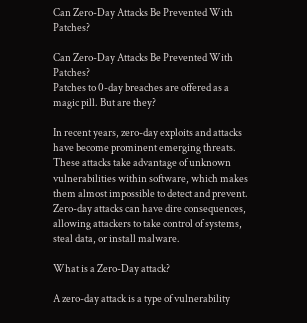Can Zero-Day Attacks Be Prevented With Patches?

Can Zero-Day Attacks Be Prevented With Patches?
Patches to 0-day breaches are offered as a magic pill. But are they?

In recent years, zero-day exploits and attacks have become prominent emerging threats. These attacks take advantage of unknown vulnerabilities within software, which makes them almost impossible to detect and prevent. Zero-day attacks can have dire consequences, allowing attackers to take control of systems, steal data, or install malware.

What is a Zero-Day attack?

A zero-day attack is a type of vulnerability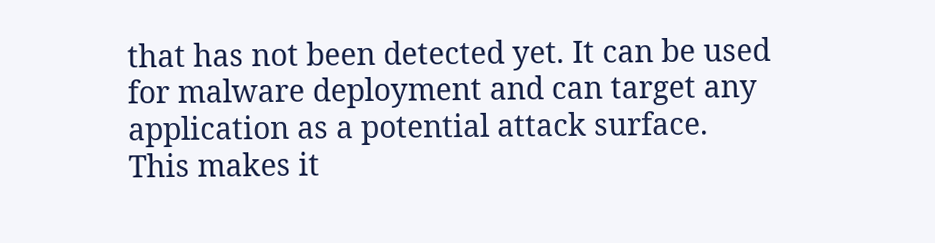that has not been detected yet. It can be used for malware deployment and can target any application as a potential attack surface. This makes it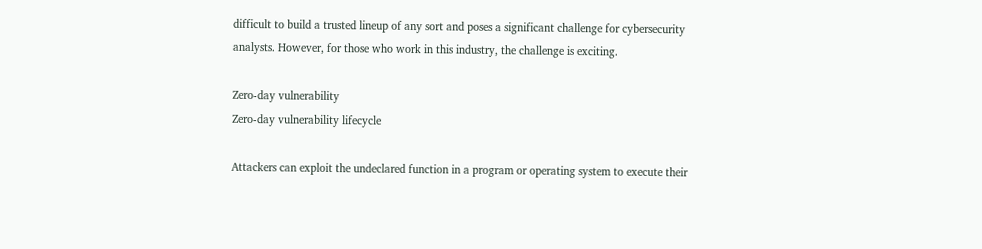difficult to build a trusted lineup of any sort and poses a significant challenge for cybersecurity analysts. However, for those who work in this industry, the challenge is exciting.

Zero-day vulnerability
Zero-day vulnerability lifecycle

Attackers can exploit the undeclared function in a program or operating system to execute their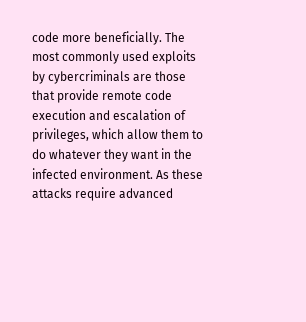code more beneficially. The most commonly used exploits by cybercriminals are those that provide remote code execution and escalation of privileges, which allow them to do whatever they want in the infected environment. As these attacks require advanced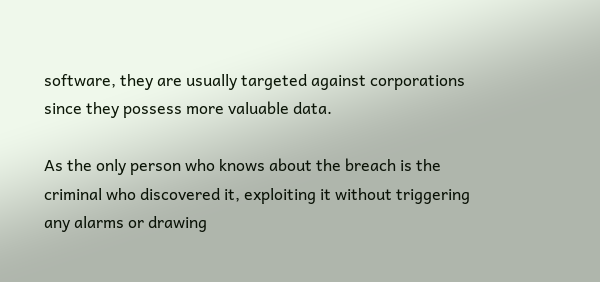software, they are usually targeted against corporations since they possess more valuable data.

As the only person who knows about the breach is the criminal who discovered it, exploiting it without triggering any alarms or drawing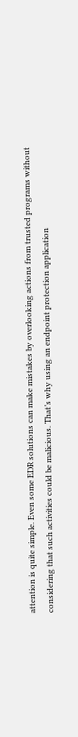attention is quite simple. Even some EDR solutions can make mistakes by overlooking actions from trusted programs without considering that such activities could be malicious. That’s why using an endpoint protection application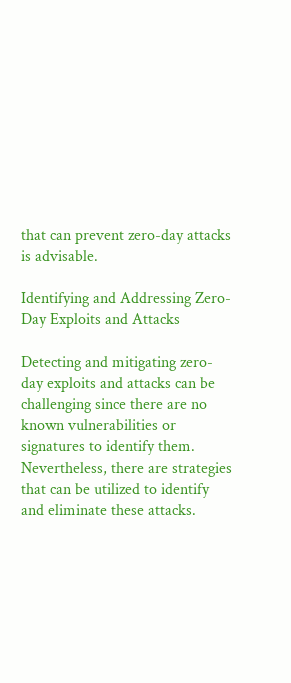that can prevent zero-day attacks is advisable.

Identifying and Addressing Zero-Day Exploits and Attacks

Detecting and mitigating zero-day exploits and attacks can be challenging since there are no known vulnerabilities or signatures to identify them. Nevertheless, there are strategies that can be utilized to identify and eliminate these attacks.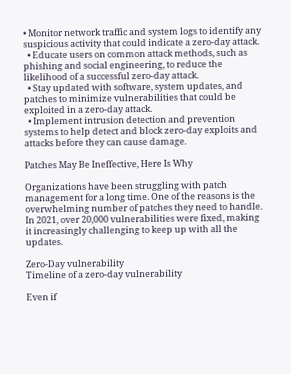• Monitor network traffic and system logs to identify any suspicious activity that could indicate a zero-day attack.
  • Educate users on common attack methods, such as phishing and social engineering, to reduce the likelihood of a successful zero-day attack.
  • Stay updated with software, system updates, and patches to minimize vulnerabilities that could be exploited in a zero-day attack.
  • Implement intrusion detection and prevention systems to help detect and block zero-day exploits and attacks before they can cause damage.

Patches May Be Ineffective, Here Is Why

Organizations have been struggling with patch management for a long time. One of the reasons is the overwhelming number of patches they need to handle. In 2021, over 20,000 vulnerabilities were fixed, making it increasingly challenging to keep up with all the updates.

Zero-Day vulnerability
Timeline of a zero-day vulnerability

Even if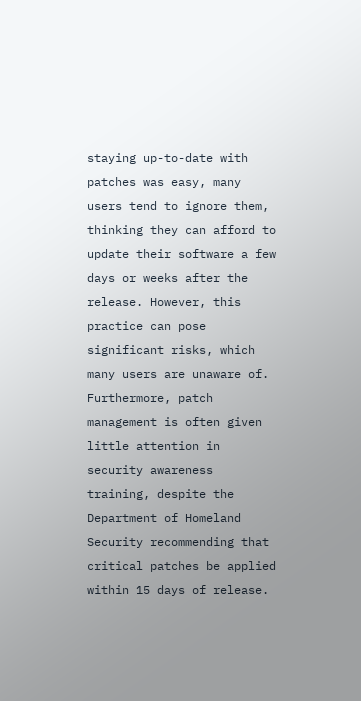staying up-to-date with patches was easy, many users tend to ignore them, thinking they can afford to update their software a few days or weeks after the release. However, this practice can pose significant risks, which many users are unaware of. Furthermore, patch management is often given little attention in security awareness training, despite the Department of Homeland Security recommending that critical patches be applied within 15 days of release.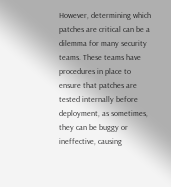However, determining which patches are critical can be a dilemma for many security teams. These teams have procedures in place to ensure that patches are tested internally before deployment, as sometimes, they can be buggy or ineffective, causing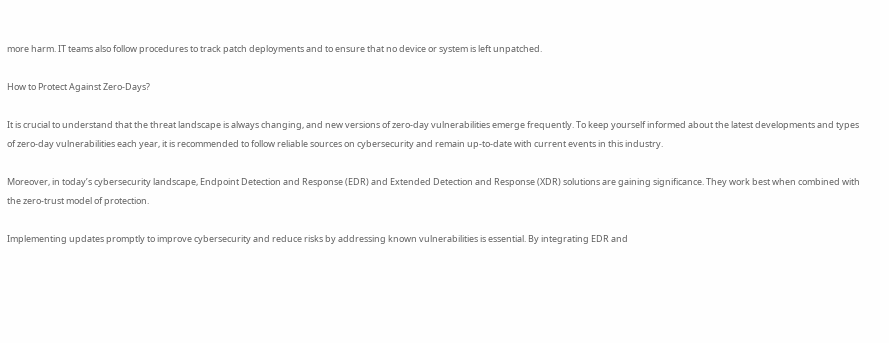more harm. IT teams also follow procedures to track patch deployments and to ensure that no device or system is left unpatched.

How to Protect Against Zero-Days?

It is crucial to understand that the threat landscape is always changing, and new versions of zero-day vulnerabilities emerge frequently. To keep yourself informed about the latest developments and types of zero-day vulnerabilities each year, it is recommended to follow reliable sources on cybersecurity and remain up-to-date with current events in this industry.

Moreover, in today’s cybersecurity landscape, Endpoint Detection and Response (EDR) and Extended Detection and Response (XDR) solutions are gaining significance. They work best when combined with the zero-trust model of protection.

Implementing updates promptly to improve cybersecurity and reduce risks by addressing known vulnerabilities is essential. By integrating EDR and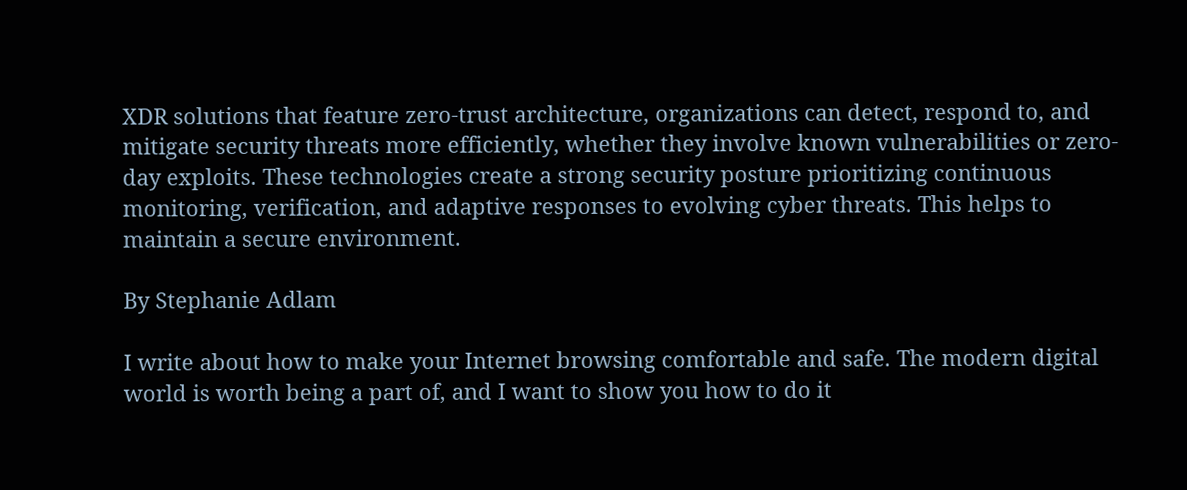XDR solutions that feature zero-trust architecture, organizations can detect, respond to, and mitigate security threats more efficiently, whether they involve known vulnerabilities or zero-day exploits. These technologies create a strong security posture prioritizing continuous monitoring, verification, and adaptive responses to evolving cyber threats. This helps to maintain a secure environment.

By Stephanie Adlam

I write about how to make your Internet browsing comfortable and safe. The modern digital world is worth being a part of, and I want to show you how to do it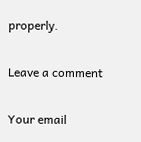properly.

Leave a comment

Your email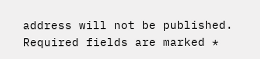address will not be published. Required fields are marked *